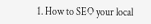1. How to SEO your local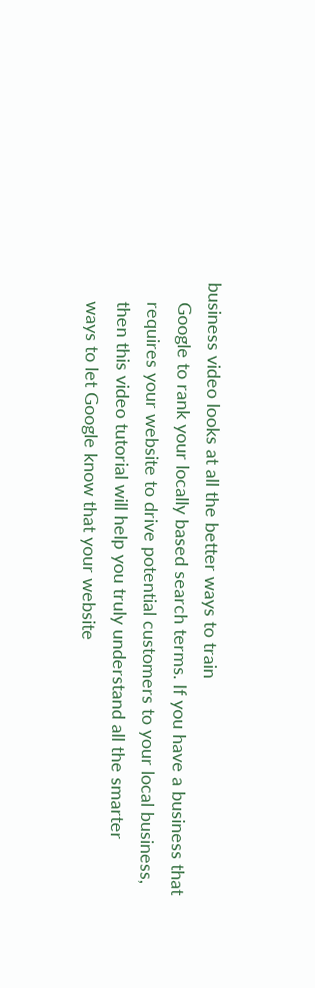business video looks at all the better ways to train
    Google to rank your locally based search terms. If you have a business that
    requires your website to drive potential customers to your local business,
    then this video tutorial will help you truly understand all the smarter
    ways to let Google know that your website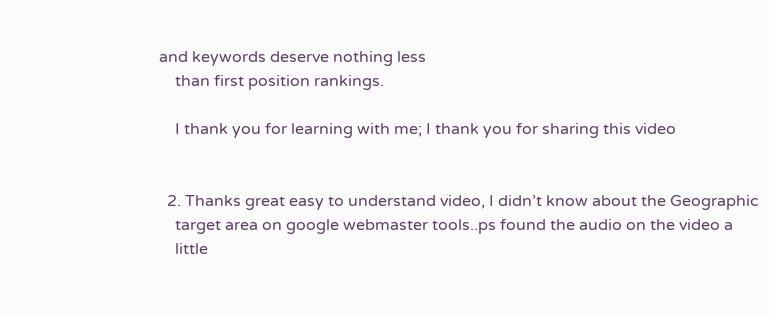and keywords deserve nothing less
    than first position rankings.

    I thank you for learning with me; I thank you for sharing this video


  2. Thanks great easy to understand video, I didn’t know about the Geographic
    target area on google webmaster tools..ps found the audio on the video a
    little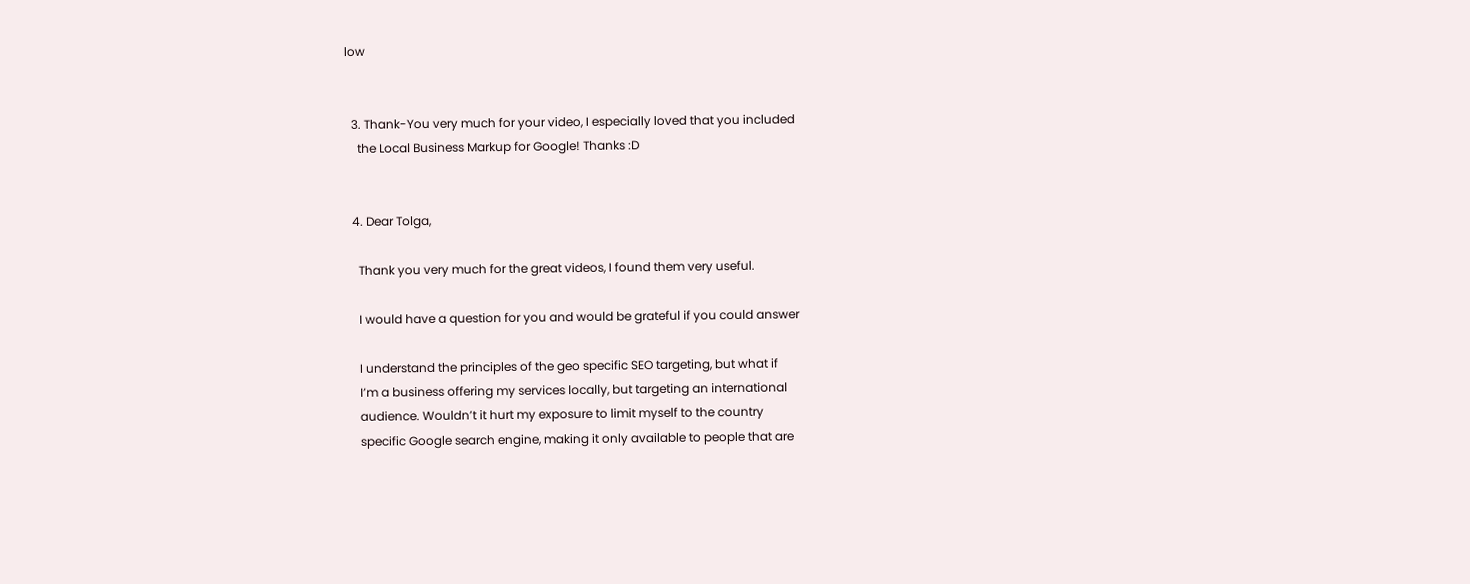low


  3. Thank-You very much for your video, I especially loved that you included
    the Local Business Markup for Google! Thanks :D


  4. Dear Tolga,

    Thank you very much for the great videos, I found them very useful.

    I would have a question for you and would be grateful if you could answer

    I understand the principles of the geo specific SEO targeting, but what if
    I’m a business offering my services locally, but targeting an international
    audience. Wouldn’t it hurt my exposure to limit myself to the country
    specific Google search engine, making it only available to people that are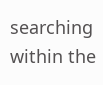searching within the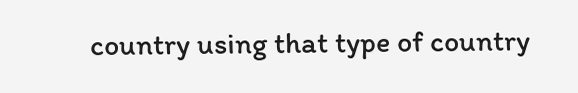country using that type of country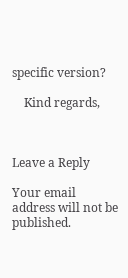specific version?

    Kind regards,



Leave a Reply

Your email address will not be published.